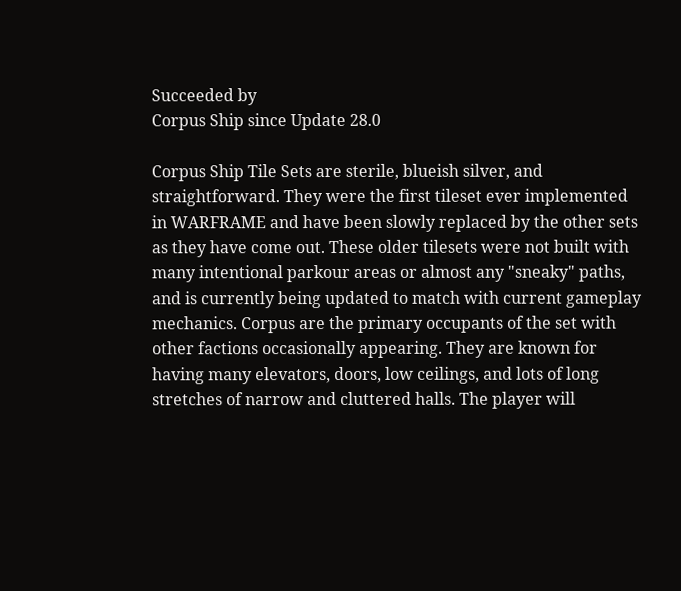Succeeded by
Corpus Ship since Update 28.0

Corpus Ship Tile Sets are sterile, blueish silver, and straightforward. They were the first tileset ever implemented in WARFRAME and have been slowly replaced by the other sets as they have come out. These older tilesets were not built with many intentional parkour areas or almost any "sneaky" paths, and is currently being updated to match with current gameplay mechanics. Corpus are the primary occupants of the set with other factions occasionally appearing. They are known for having many elevators, doors, low ceilings, and lots of long stretches of narrow and cluttered halls. The player will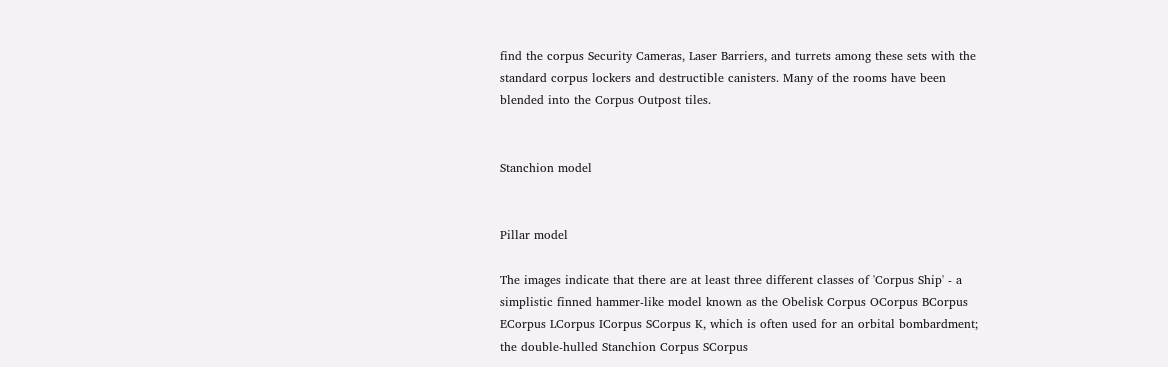find the corpus Security Cameras, Laser Barriers, and turrets among these sets with the standard corpus lockers and destructible canisters. Many of the rooms have been blended into the Corpus Outpost tiles.


Stanchion model


Pillar model

The images indicate that there are at least three different classes of 'Corpus Ship' - a simplistic finned hammer-like model known as the Obelisk Corpus OCorpus BCorpus ECorpus LCorpus ICorpus SCorpus K, which is often used for an orbital bombardment; the double-hulled Stanchion Corpus SCorpus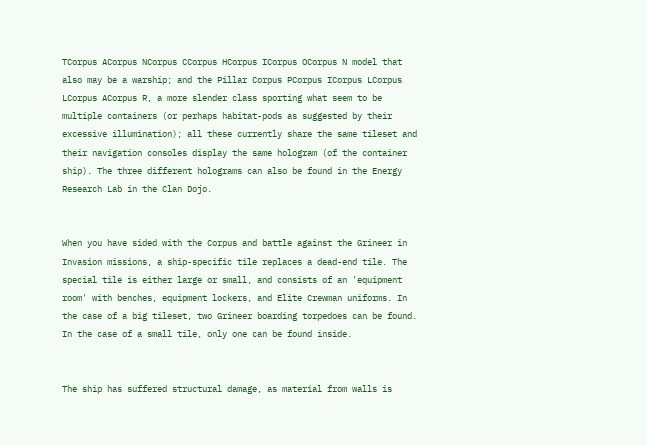TCorpus ACorpus NCorpus CCorpus HCorpus ICorpus OCorpus N model that also may be a warship; and the Pillar Corpus PCorpus ICorpus LCorpus LCorpus ACorpus R, a more slender class sporting what seem to be multiple containers (or perhaps habitat-pods as suggested by their excessive illumination); all these currently share the same tileset and their navigation consoles display the same hologram (of the container ship). The three different holograms can also be found in the Energy Research Lab in the Clan Dojo.


When you have sided with the Corpus and battle against the Grineer in Invasion missions, a ship-specific tile replaces a dead-end tile. The special tile is either large or small, and consists of an 'equipment room' with benches, equipment lockers, and Elite Crewman uniforms. In the case of a big tileset, two Grineer boarding torpedoes can be found. In the case of a small tile, only one can be found inside.


The ship has suffered structural damage, as material from walls is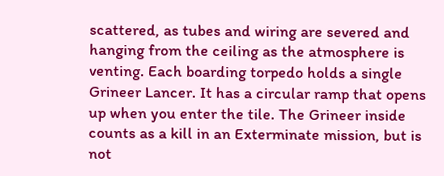scattered, as tubes and wiring are severed and hanging from the ceiling as the atmosphere is venting. Each boarding torpedo holds a single Grineer Lancer. It has a circular ramp that opens up when you enter the tile. The Grineer inside counts as a kill in an Exterminate mission, but is not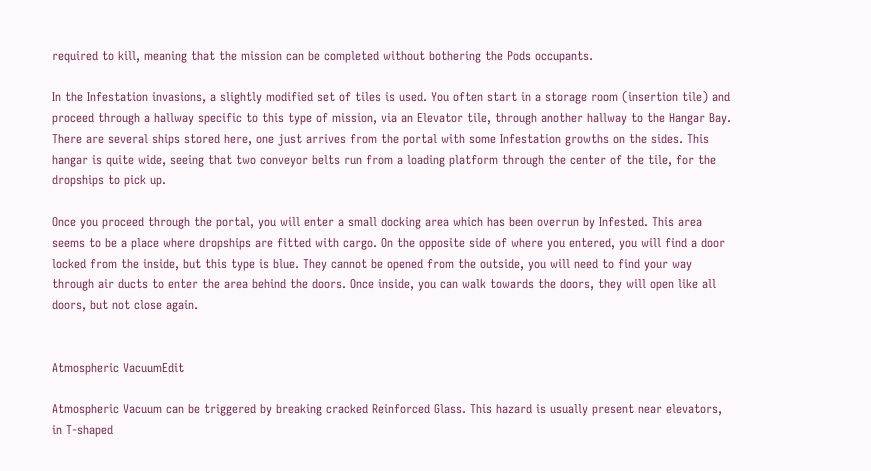required to kill, meaning that the mission can be completed without bothering the Pods occupants.

In the Infestation invasions, a slightly modified set of tiles is used. You often start in a storage room (insertion tile) and proceed through a hallway specific to this type of mission, via an Elevator tile, through another hallway to the Hangar Bay. There are several ships stored here, one just arrives from the portal with some Infestation growths on the sides. This hangar is quite wide, seeing that two conveyor belts run from a loading platform through the center of the tile, for the dropships to pick up.

Once you proceed through the portal, you will enter a small docking area which has been overrun by Infested. This area seems to be a place where dropships are fitted with cargo. On the opposite side of where you entered, you will find a door locked from the inside, but this type is blue. They cannot be opened from the outside, you will need to find your way through air ducts to enter the area behind the doors. Once inside, you can walk towards the doors, they will open like all doors, but not close again.


Atmospheric VacuumEdit

Atmospheric Vacuum can be triggered by breaking cracked Reinforced Glass. This hazard is usually present near elevators, in T-shaped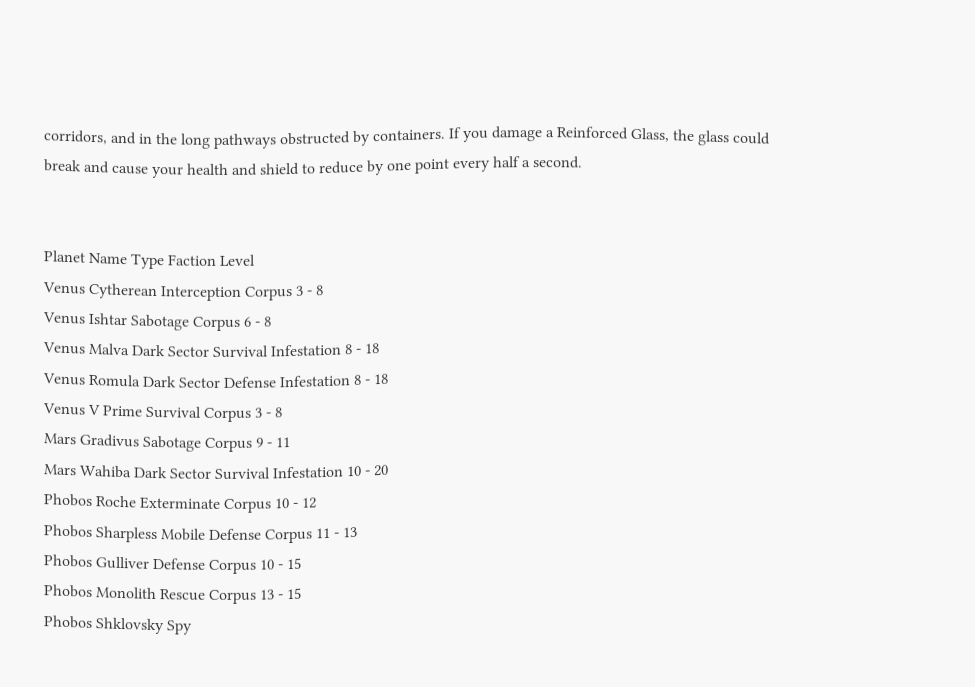corridors, and in the long pathways obstructed by containers. If you damage a Reinforced Glass, the glass could break and cause your health and shield to reduce by one point every half a second.


Planet Name Type Faction Level
Venus Cytherean Interception Corpus 3 - 8
Venus Ishtar Sabotage Corpus 6 - 8
Venus Malva Dark Sector Survival Infestation 8 - 18
Venus Romula Dark Sector Defense Infestation 8 - 18
Venus V Prime Survival Corpus 3 - 8
Mars Gradivus Sabotage Corpus 9 - 11
Mars Wahiba Dark Sector Survival Infestation 10 - 20
Phobos Roche Exterminate Corpus 10 - 12
Phobos Sharpless Mobile Defense Corpus 11 - 13
Phobos Gulliver Defense Corpus 10 - 15
Phobos Monolith Rescue Corpus 13 - 15
Phobos Shklovsky Spy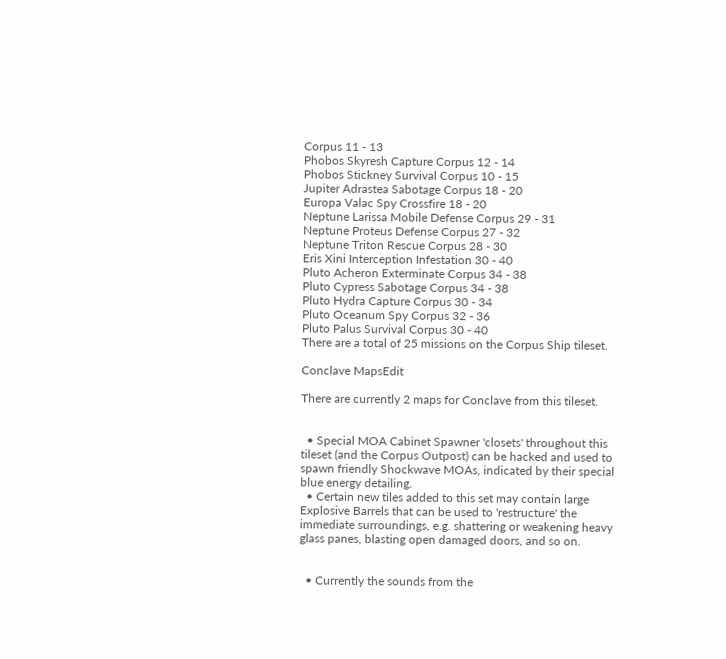Corpus 11 - 13
Phobos Skyresh Capture Corpus 12 - 14
Phobos Stickney Survival Corpus 10 - 15
Jupiter Adrastea Sabotage Corpus 18 - 20
Europa Valac Spy Crossfire 18 - 20
Neptune Larissa Mobile Defense Corpus 29 - 31
Neptune Proteus Defense Corpus 27 - 32
Neptune Triton Rescue Corpus 28 - 30
Eris Xini Interception Infestation 30 - 40
Pluto Acheron Exterminate Corpus 34 - 38
Pluto Cypress Sabotage Corpus 34 - 38
Pluto Hydra Capture Corpus 30 - 34
Pluto Oceanum Spy Corpus 32 - 36
Pluto Palus Survival Corpus 30 - 40
There are a total of 25 missions on the Corpus Ship tileset.

Conclave MapsEdit

There are currently 2 maps for Conclave from this tileset.


  • Special MOA Cabinet Spawner 'closets' throughout this tileset (and the Corpus Outpost) can be hacked and used to spawn friendly Shockwave MOAs, indicated by their special blue energy detailing.
  • Certain new tiles added to this set may contain large Explosive Barrels that can be used to 'restructure' the immediate surroundings, e.g. shattering or weakening heavy glass panes, blasting open damaged doors, and so on.


  • Currently the sounds from the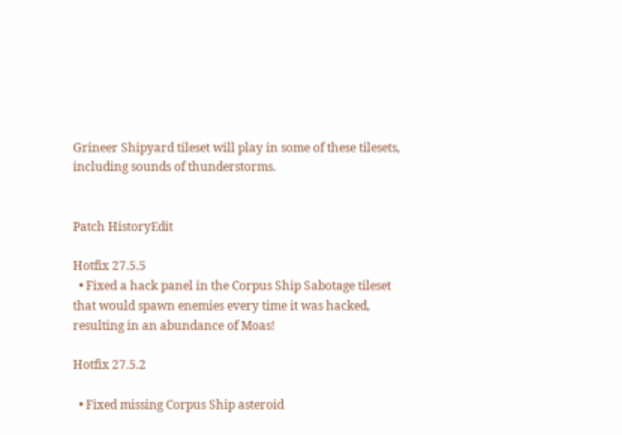Grineer Shipyard tileset will play in some of these tilesets, including sounds of thunderstorms.


Patch HistoryEdit

Hotfix 27.5.5
  • Fixed a hack panel in the Corpus Ship Sabotage tileset that would spawn enemies every time it was hacked, resulting in an abundance of Moas!

Hotfix 27.5.2

  • Fixed missing Corpus Ship asteroid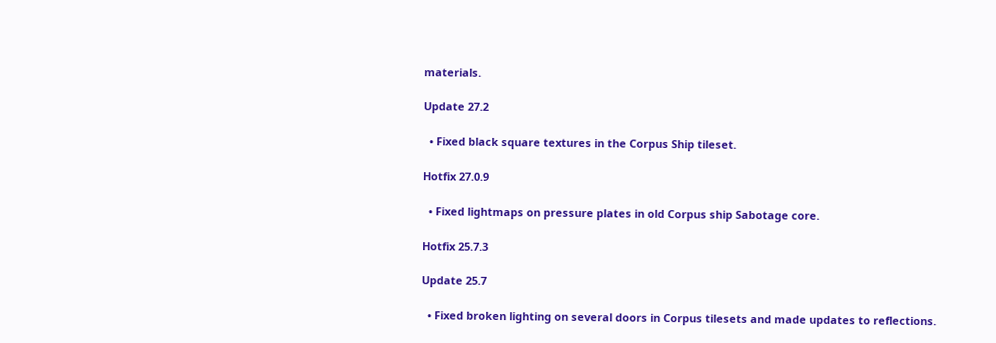materials.

Update 27.2

  • Fixed black square textures in the Corpus Ship tileset.

Hotfix 27.0.9

  • Fixed lightmaps on pressure plates in old Corpus ship Sabotage core.

Hotfix 25.7.3

Update 25.7

  • Fixed broken lighting on several doors in Corpus tilesets and made updates to reflections.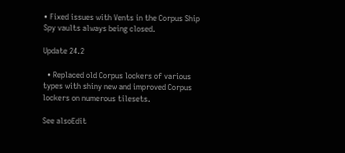• Fixed issues with Vents in the Corpus Ship Spy vaults always being closed.

Update 24.2

  • Replaced old Corpus lockers of various types with shiny new and improved Corpus lockers on numerous tilesets.

See alsoEdit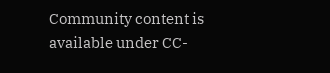Community content is available under CC-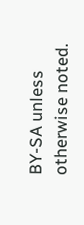BY-SA unless otherwise noted.